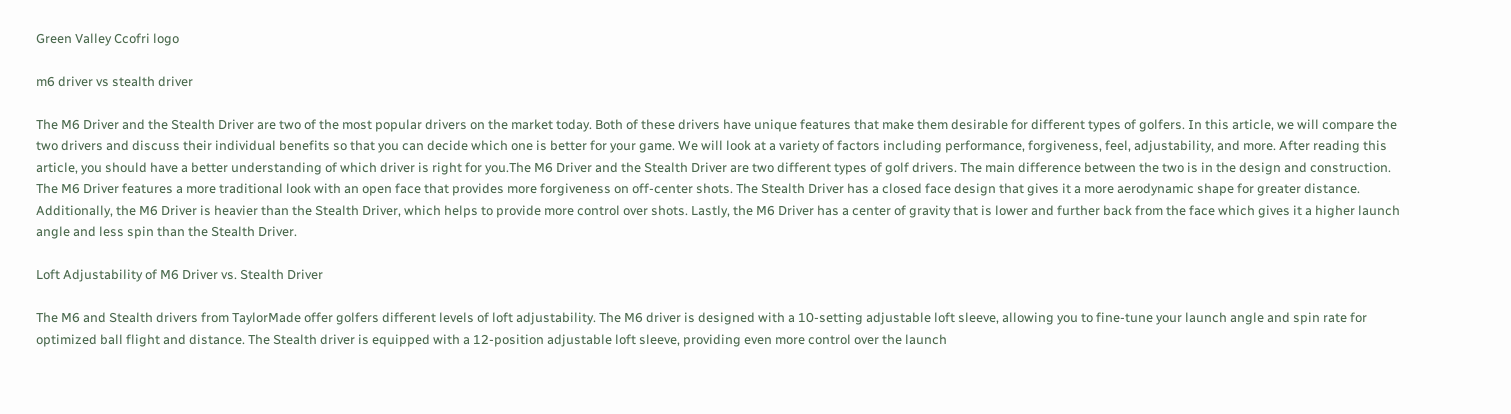Green Valley Ccofri logo

m6 driver vs stealth driver

The M6 Driver and the Stealth Driver are two of the most popular drivers on the market today. Both of these drivers have unique features that make them desirable for different types of golfers. In this article, we will compare the two drivers and discuss their individual benefits so that you can decide which one is better for your game. We will look at a variety of factors including performance, forgiveness, feel, adjustability, and more. After reading this article, you should have a better understanding of which driver is right for you.The M6 Driver and the Stealth Driver are two different types of golf drivers. The main difference between the two is in the design and construction. The M6 Driver features a more traditional look with an open face that provides more forgiveness on off-center shots. The Stealth Driver has a closed face design that gives it a more aerodynamic shape for greater distance. Additionally, the M6 Driver is heavier than the Stealth Driver, which helps to provide more control over shots. Lastly, the M6 Driver has a center of gravity that is lower and further back from the face which gives it a higher launch angle and less spin than the Stealth Driver.

Loft Adjustability of M6 Driver vs. Stealth Driver

The M6 and Stealth drivers from TaylorMade offer golfers different levels of loft adjustability. The M6 driver is designed with a 10-setting adjustable loft sleeve, allowing you to fine-tune your launch angle and spin rate for optimized ball flight and distance. The Stealth driver is equipped with a 12-position adjustable loft sleeve, providing even more control over the launch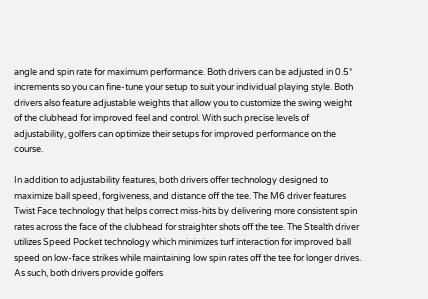angle and spin rate for maximum performance. Both drivers can be adjusted in 0.5° increments so you can fine-tune your setup to suit your individual playing style. Both drivers also feature adjustable weights that allow you to customize the swing weight of the clubhead for improved feel and control. With such precise levels of adjustability, golfers can optimize their setups for improved performance on the course.

In addition to adjustability features, both drivers offer technology designed to maximize ball speed, forgiveness, and distance off the tee. The M6 driver features Twist Face technology that helps correct miss-hits by delivering more consistent spin rates across the face of the clubhead for straighter shots off the tee. The Stealth driver utilizes Speed Pocket technology which minimizes turf interaction for improved ball speed on low-face strikes while maintaining low spin rates off the tee for longer drives. As such, both drivers provide golfers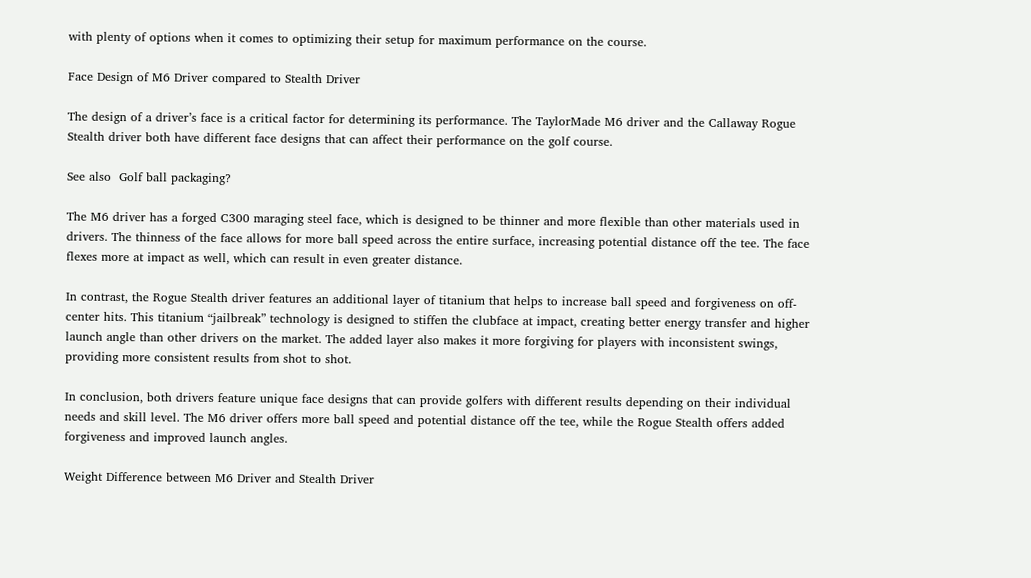with plenty of options when it comes to optimizing their setup for maximum performance on the course.

Face Design of M6 Driver compared to Stealth Driver

The design of a driver’s face is a critical factor for determining its performance. The TaylorMade M6 driver and the Callaway Rogue Stealth driver both have different face designs that can affect their performance on the golf course.

See also  Golf ball packaging?

The M6 driver has a forged C300 maraging steel face, which is designed to be thinner and more flexible than other materials used in drivers. The thinness of the face allows for more ball speed across the entire surface, increasing potential distance off the tee. The face flexes more at impact as well, which can result in even greater distance.

In contrast, the Rogue Stealth driver features an additional layer of titanium that helps to increase ball speed and forgiveness on off-center hits. This titanium “jailbreak” technology is designed to stiffen the clubface at impact, creating better energy transfer and higher launch angle than other drivers on the market. The added layer also makes it more forgiving for players with inconsistent swings, providing more consistent results from shot to shot.

In conclusion, both drivers feature unique face designs that can provide golfers with different results depending on their individual needs and skill level. The M6 driver offers more ball speed and potential distance off the tee, while the Rogue Stealth offers added forgiveness and improved launch angles.

Weight Difference between M6 Driver and Stealth Driver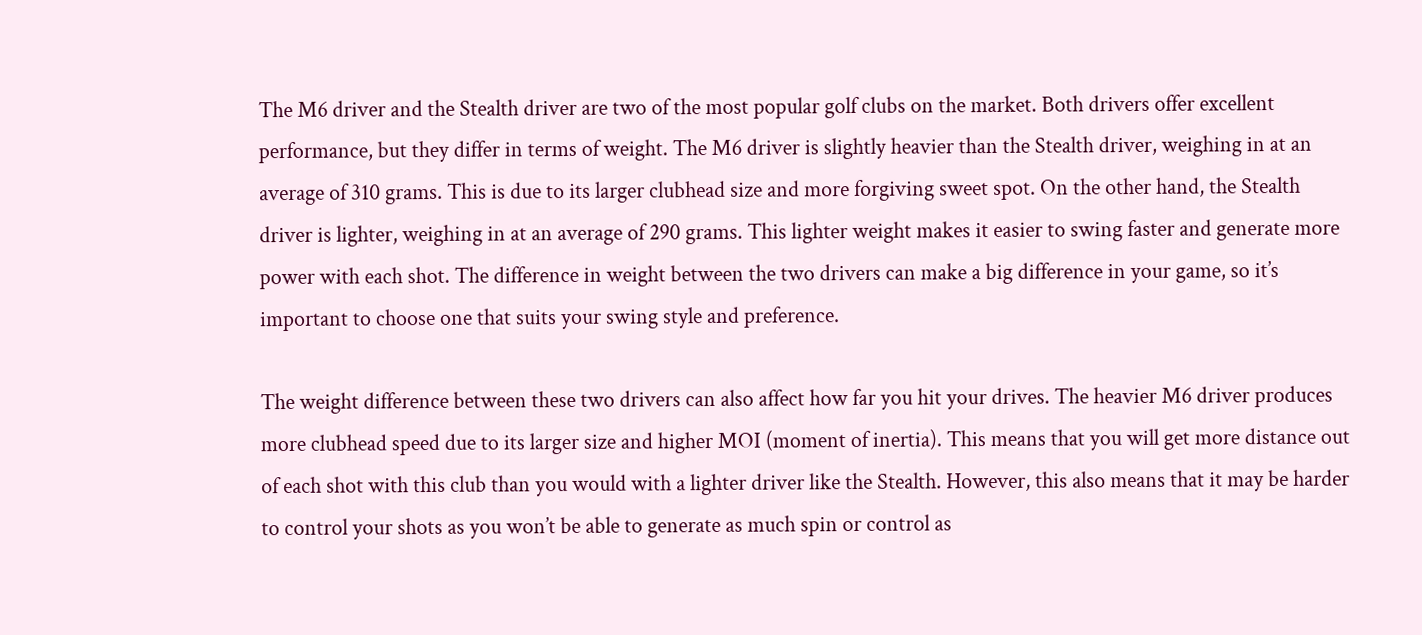The M6 driver and the Stealth driver are two of the most popular golf clubs on the market. Both drivers offer excellent performance, but they differ in terms of weight. The M6 driver is slightly heavier than the Stealth driver, weighing in at an average of 310 grams. This is due to its larger clubhead size and more forgiving sweet spot. On the other hand, the Stealth driver is lighter, weighing in at an average of 290 grams. This lighter weight makes it easier to swing faster and generate more power with each shot. The difference in weight between the two drivers can make a big difference in your game, so it’s important to choose one that suits your swing style and preference.

The weight difference between these two drivers can also affect how far you hit your drives. The heavier M6 driver produces more clubhead speed due to its larger size and higher MOI (moment of inertia). This means that you will get more distance out of each shot with this club than you would with a lighter driver like the Stealth. However, this also means that it may be harder to control your shots as you won’t be able to generate as much spin or control as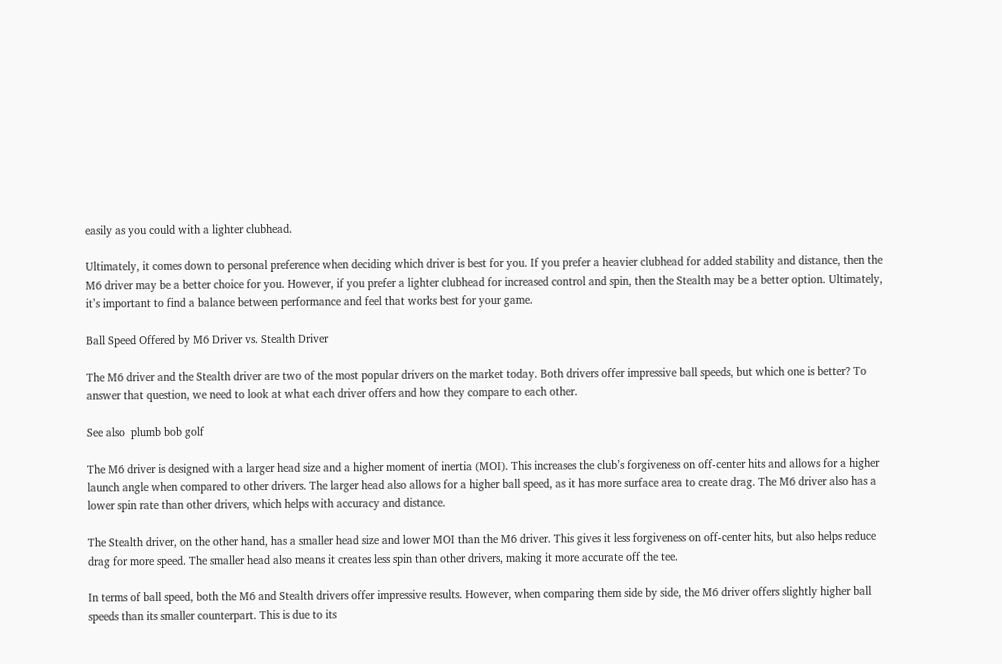easily as you could with a lighter clubhead.

Ultimately, it comes down to personal preference when deciding which driver is best for you. If you prefer a heavier clubhead for added stability and distance, then the M6 driver may be a better choice for you. However, if you prefer a lighter clubhead for increased control and spin, then the Stealth may be a better option. Ultimately, it’s important to find a balance between performance and feel that works best for your game.

Ball Speed Offered by M6 Driver vs. Stealth Driver

The M6 driver and the Stealth driver are two of the most popular drivers on the market today. Both drivers offer impressive ball speeds, but which one is better? To answer that question, we need to look at what each driver offers and how they compare to each other.

See also  plumb bob golf

The M6 driver is designed with a larger head size and a higher moment of inertia (MOI). This increases the club’s forgiveness on off-center hits and allows for a higher launch angle when compared to other drivers. The larger head also allows for a higher ball speed, as it has more surface area to create drag. The M6 driver also has a lower spin rate than other drivers, which helps with accuracy and distance.

The Stealth driver, on the other hand, has a smaller head size and lower MOI than the M6 driver. This gives it less forgiveness on off-center hits, but also helps reduce drag for more speed. The smaller head also means it creates less spin than other drivers, making it more accurate off the tee.

In terms of ball speed, both the M6 and Stealth drivers offer impressive results. However, when comparing them side by side, the M6 driver offers slightly higher ball speeds than its smaller counterpart. This is due to its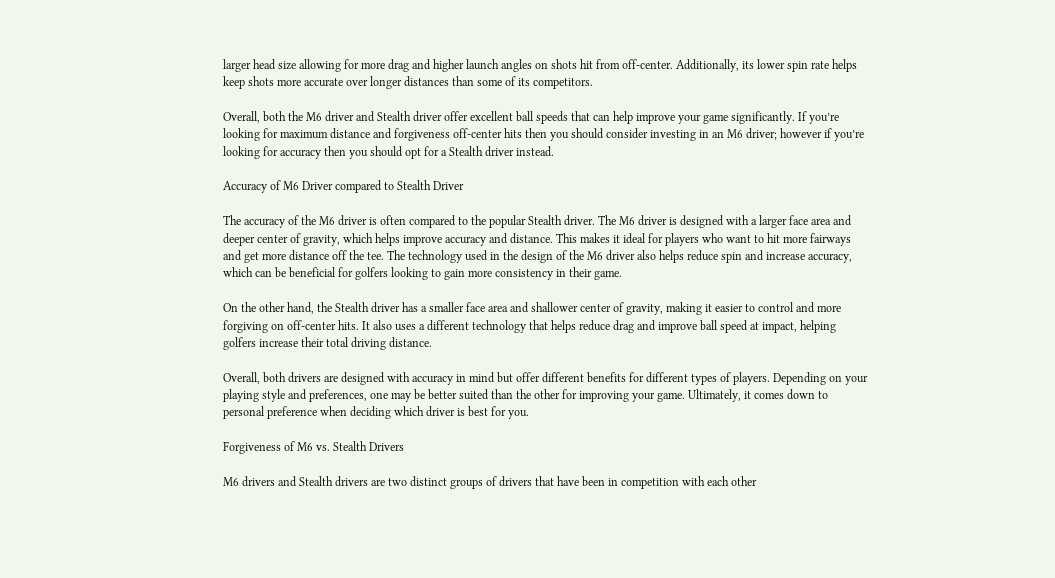larger head size allowing for more drag and higher launch angles on shots hit from off-center. Additionally, its lower spin rate helps keep shots more accurate over longer distances than some of its competitors.

Overall, both the M6 driver and Stealth driver offer excellent ball speeds that can help improve your game significantly. If you’re looking for maximum distance and forgiveness off-center hits then you should consider investing in an M6 driver; however if you’re looking for accuracy then you should opt for a Stealth driver instead.

Accuracy of M6 Driver compared to Stealth Driver

The accuracy of the M6 driver is often compared to the popular Stealth driver. The M6 driver is designed with a larger face area and deeper center of gravity, which helps improve accuracy and distance. This makes it ideal for players who want to hit more fairways and get more distance off the tee. The technology used in the design of the M6 driver also helps reduce spin and increase accuracy, which can be beneficial for golfers looking to gain more consistency in their game.

On the other hand, the Stealth driver has a smaller face area and shallower center of gravity, making it easier to control and more forgiving on off-center hits. It also uses a different technology that helps reduce drag and improve ball speed at impact, helping golfers increase their total driving distance.

Overall, both drivers are designed with accuracy in mind but offer different benefits for different types of players. Depending on your playing style and preferences, one may be better suited than the other for improving your game. Ultimately, it comes down to personal preference when deciding which driver is best for you.

Forgiveness of M6 vs. Stealth Drivers

M6 drivers and Stealth drivers are two distinct groups of drivers that have been in competition with each other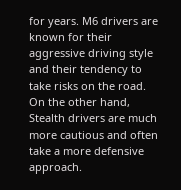for years. M6 drivers are known for their aggressive driving style and their tendency to take risks on the road. On the other hand, Stealth drivers are much more cautious and often take a more defensive approach.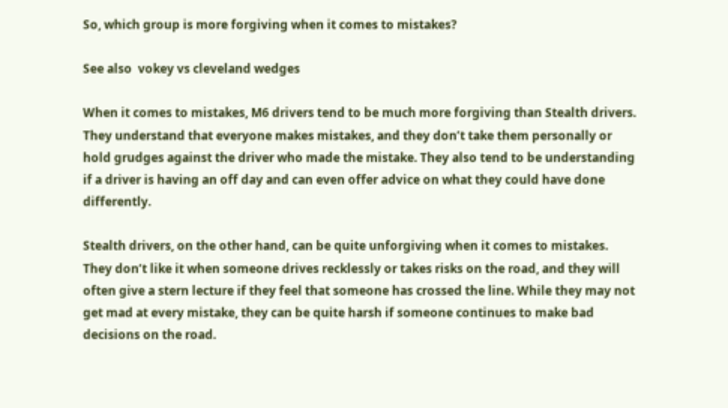So, which group is more forgiving when it comes to mistakes?

See also  vokey vs cleveland wedges

When it comes to mistakes, M6 drivers tend to be much more forgiving than Stealth drivers. They understand that everyone makes mistakes, and they don’t take them personally or hold grudges against the driver who made the mistake. They also tend to be understanding if a driver is having an off day and can even offer advice on what they could have done differently.

Stealth drivers, on the other hand, can be quite unforgiving when it comes to mistakes. They don’t like it when someone drives recklessly or takes risks on the road, and they will often give a stern lecture if they feel that someone has crossed the line. While they may not get mad at every mistake, they can be quite harsh if someone continues to make bad decisions on the road.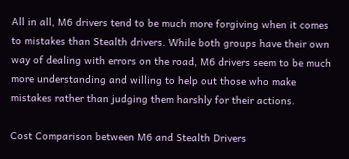All in all, M6 drivers tend to be much more forgiving when it comes to mistakes than Stealth drivers. While both groups have their own way of dealing with errors on the road, M6 drivers seem to be much more understanding and willing to help out those who make mistakes rather than judging them harshly for their actions.

Cost Comparison between M6 and Stealth Drivers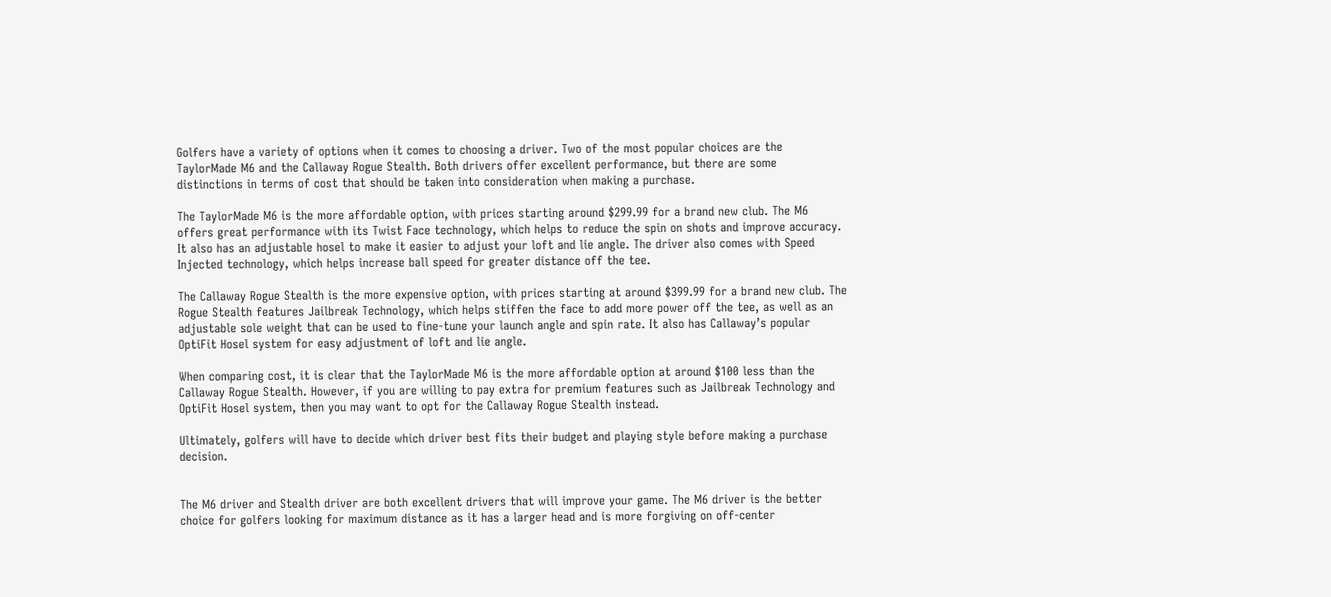Golfers have a variety of options when it comes to choosing a driver. Two of the most popular choices are the TaylorMade M6 and the Callaway Rogue Stealth. Both drivers offer excellent performance, but there are some distinctions in terms of cost that should be taken into consideration when making a purchase.

The TaylorMade M6 is the more affordable option, with prices starting around $299.99 for a brand new club. The M6 offers great performance with its Twist Face technology, which helps to reduce the spin on shots and improve accuracy. It also has an adjustable hosel to make it easier to adjust your loft and lie angle. The driver also comes with Speed Injected technology, which helps increase ball speed for greater distance off the tee.

The Callaway Rogue Stealth is the more expensive option, with prices starting at around $399.99 for a brand new club. The Rogue Stealth features Jailbreak Technology, which helps stiffen the face to add more power off the tee, as well as an adjustable sole weight that can be used to fine-tune your launch angle and spin rate. It also has Callaway’s popular OptiFit Hosel system for easy adjustment of loft and lie angle.

When comparing cost, it is clear that the TaylorMade M6 is the more affordable option at around $100 less than the Callaway Rogue Stealth. However, if you are willing to pay extra for premium features such as Jailbreak Technology and OptiFit Hosel system, then you may want to opt for the Callaway Rogue Stealth instead.

Ultimately, golfers will have to decide which driver best fits their budget and playing style before making a purchase decision.


The M6 driver and Stealth driver are both excellent drivers that will improve your game. The M6 driver is the better choice for golfers looking for maximum distance as it has a larger head and is more forgiving on off-center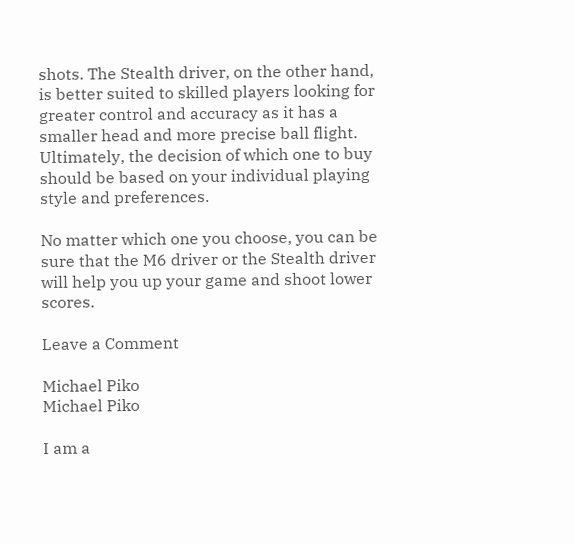shots. The Stealth driver, on the other hand, is better suited to skilled players looking for greater control and accuracy as it has a smaller head and more precise ball flight. Ultimately, the decision of which one to buy should be based on your individual playing style and preferences.

No matter which one you choose, you can be sure that the M6 driver or the Stealth driver will help you up your game and shoot lower scores.

Leave a Comment

Michael Piko
Michael Piko

I am a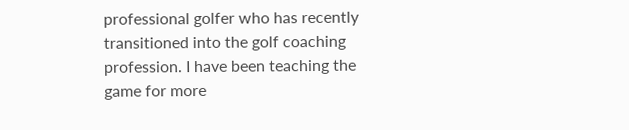professional golfer who has recently transitioned into the golf coaching profession. I have been teaching the game for more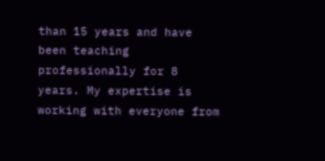than 15 years and have been teaching professionally for 8 years. My expertise is working with everyone from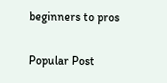beginners to pros

Popular Post